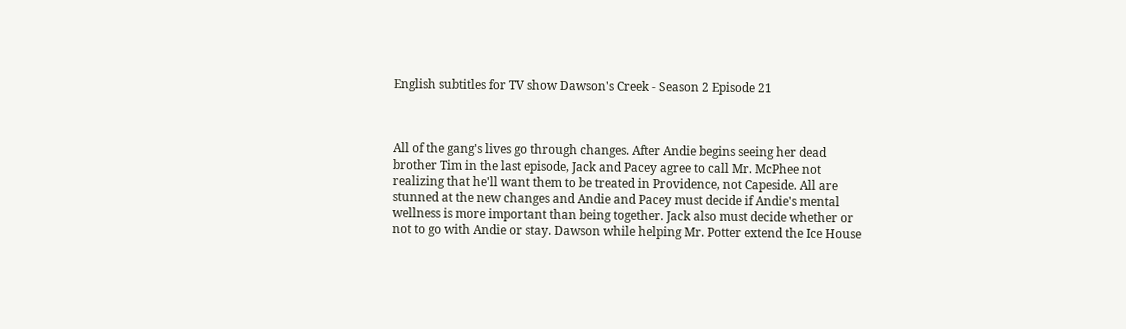English subtitles for TV show Dawson's Creek - Season 2 Episode 21



All of the gang's lives go through changes. After Andie begins seeing her dead brother Tim in the last episode, Jack and Pacey agree to call Mr. McPhee not realizing that he'll want them to be treated in Providence, not Capeside. All are stunned at the new changes and Andie and Pacey must decide if Andie's mental wellness is more important than being together. Jack also must decide whether or not to go with Andie or stay. Dawson while helping Mr. Potter extend the Ice House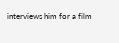interviews him for a film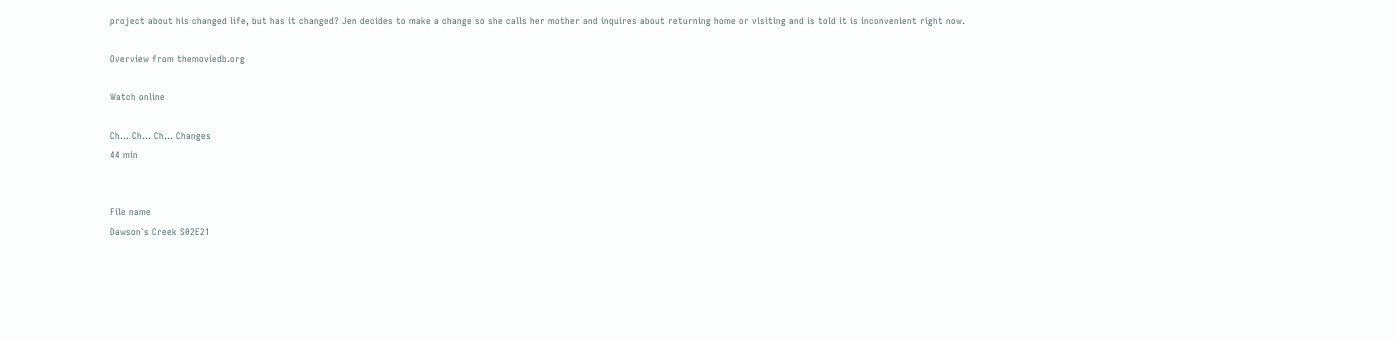project about his changed life, but has it changed? Jen decides to make a change so she calls her mother and inquires about returning home or visiting and is told it is inconvenient right now.

Overview from themoviedb.org

Watch online

Ch... Ch... Ch... Changes
44 min


File name
Dawson`s Creek S02E21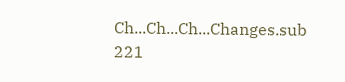Ch...Ch...Ch...Changes.sub
221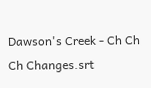Dawson's Creek - Ch Ch Ch Changes.srt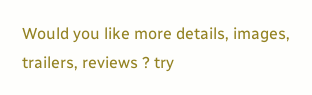Would you like more details, images, trailers, reviews ? try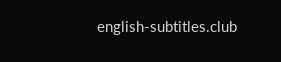english-subtitles.club